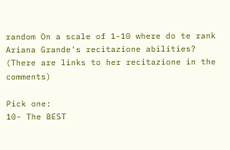random On a scale of 1-10 where do te rank Ariana Grande's recitazione abilities? (There are links to her recitazione in the comments)

Pick one:
10- The BEST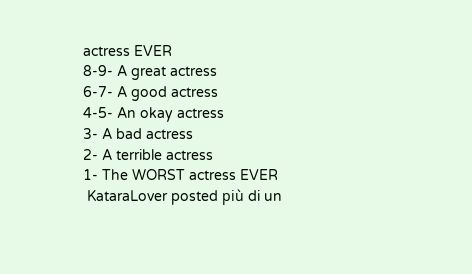actress EVER
8-9- A great actress
6-7- A good actress
4-5- An okay actress
3- A bad actress
2- A terrible actress
1- The WORST actress EVER
 KataraLover posted più di un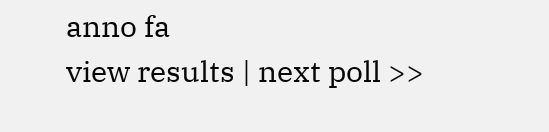anno fa
view results | next poll >>